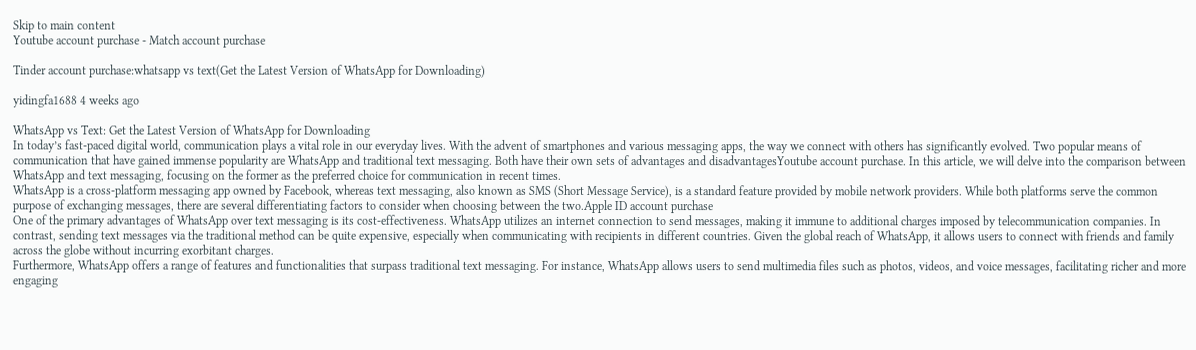Skip to main content
Youtube account purchase - Match account purchase

Tinder account purchase:whatsapp vs text(Get the Latest Version of WhatsApp for Downloading)

yidingfa1688 4 weeks ago

WhatsApp vs Text: Get the Latest Version of WhatsApp for Downloading
In today’s fast-paced digital world, communication plays a vital role in our everyday lives. With the advent of smartphones and various messaging apps, the way we connect with others has significantly evolved. Two popular means of communication that have gained immense popularity are WhatsApp and traditional text messaging. Both have their own sets of advantages and disadvantagesYoutube account purchase. In this article, we will delve into the comparison between WhatsApp and text messaging, focusing on the former as the preferred choice for communication in recent times.
WhatsApp is a cross-platform messaging app owned by Facebook, whereas text messaging, also known as SMS (Short Message Service), is a standard feature provided by mobile network providers. While both platforms serve the common purpose of exchanging messages, there are several differentiating factors to consider when choosing between the two.Apple ID account purchase
One of the primary advantages of WhatsApp over text messaging is its cost-effectiveness. WhatsApp utilizes an internet connection to send messages, making it immune to additional charges imposed by telecommunication companies. In contrast, sending text messages via the traditional method can be quite expensive, especially when communicating with recipients in different countries. Given the global reach of WhatsApp, it allows users to connect with friends and family across the globe without incurring exorbitant charges.
Furthermore, WhatsApp offers a range of features and functionalities that surpass traditional text messaging. For instance, WhatsApp allows users to send multimedia files such as photos, videos, and voice messages, facilitating richer and more engaging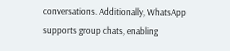conversations. Additionally, WhatsApp supports group chats, enabling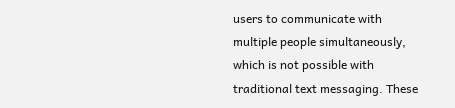users to communicate with multiple people simultaneously, which is not possible with traditional text messaging. These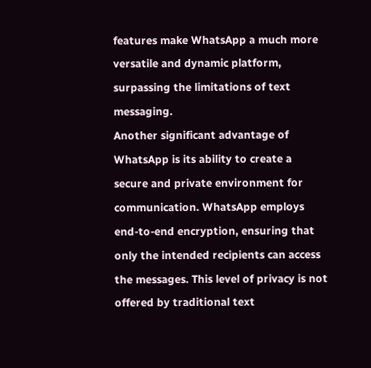features make WhatsApp a much more versatile and dynamic platform, surpassing the limitations of text messaging.
Another significant advantage of WhatsApp is its ability to create a secure and private environment for communication. WhatsApp employs end-to-end encryption, ensuring that only the intended recipients can access the messages. This level of privacy is not offered by traditional text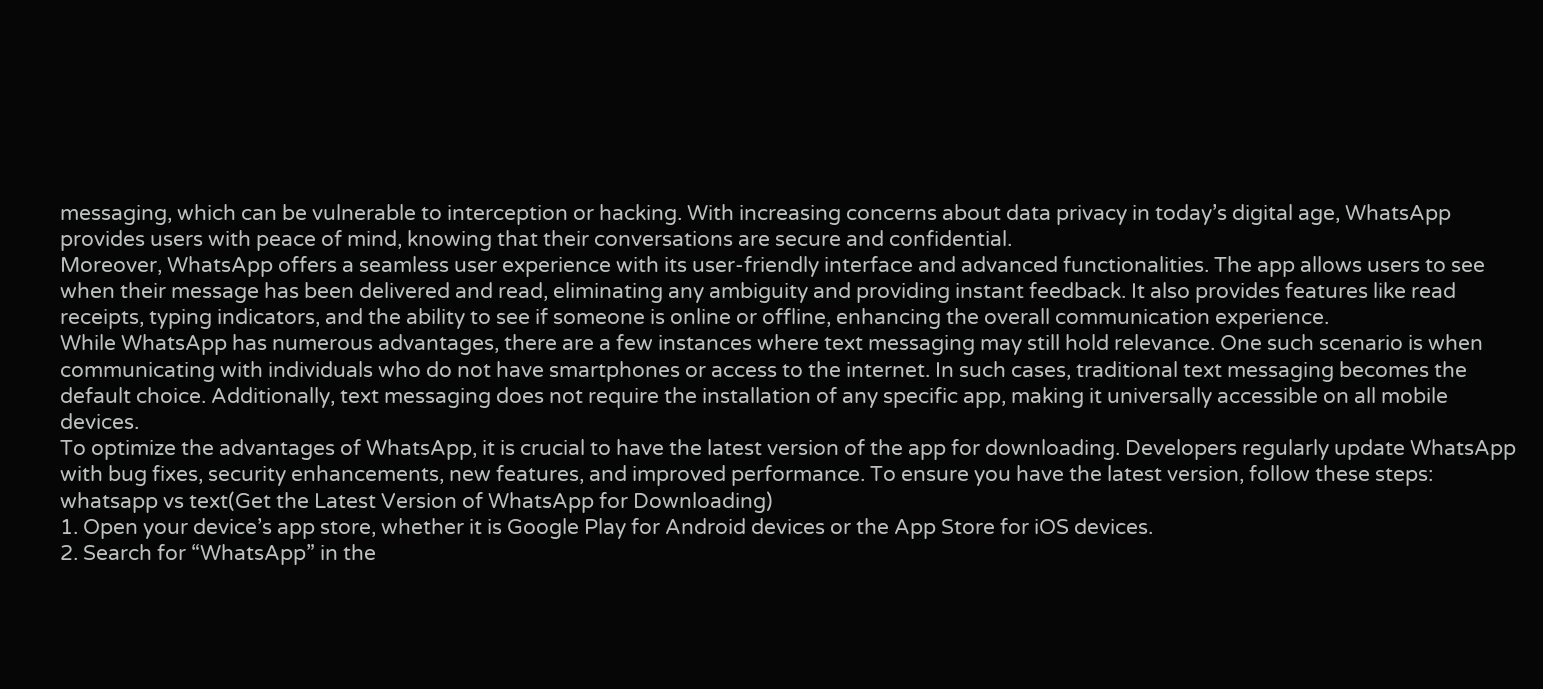messaging, which can be vulnerable to interception or hacking. With increasing concerns about data privacy in today’s digital age, WhatsApp provides users with peace of mind, knowing that their conversations are secure and confidential.
Moreover, WhatsApp offers a seamless user experience with its user-friendly interface and advanced functionalities. The app allows users to see when their message has been delivered and read, eliminating any ambiguity and providing instant feedback. It also provides features like read receipts, typing indicators, and the ability to see if someone is online or offline, enhancing the overall communication experience.
While WhatsApp has numerous advantages, there are a few instances where text messaging may still hold relevance. One such scenario is when communicating with individuals who do not have smartphones or access to the internet. In such cases, traditional text messaging becomes the default choice. Additionally, text messaging does not require the installation of any specific app, making it universally accessible on all mobile devices.
To optimize the advantages of WhatsApp, it is crucial to have the latest version of the app for downloading. Developers regularly update WhatsApp with bug fixes, security enhancements, new features, and improved performance. To ensure you have the latest version, follow these steps:
whatsapp vs text(Get the Latest Version of WhatsApp for Downloading)
1. Open your device’s app store, whether it is Google Play for Android devices or the App Store for iOS devices.
2. Search for “WhatsApp” in the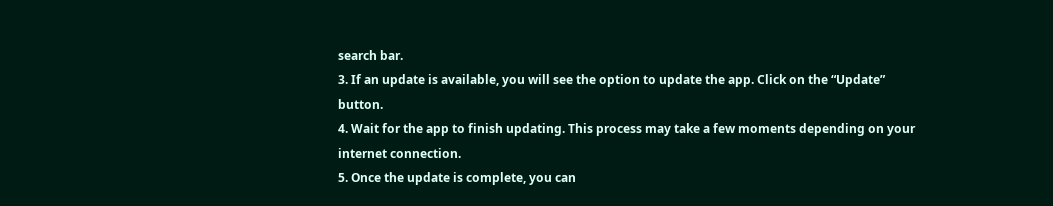search bar.
3. If an update is available, you will see the option to update the app. Click on the “Update” button.
4. Wait for the app to finish updating. This process may take a few moments depending on your internet connection.
5. Once the update is complete, you can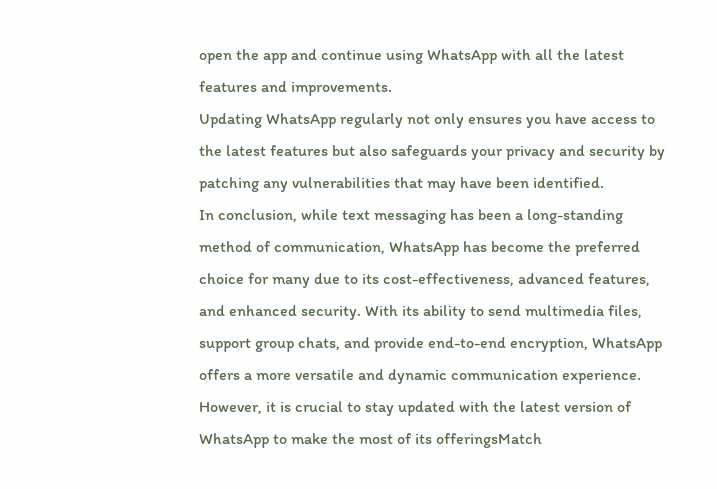open the app and continue using WhatsApp with all the latest features and improvements.
Updating WhatsApp regularly not only ensures you have access to the latest features but also safeguards your privacy and security by patching any vulnerabilities that may have been identified.
In conclusion, while text messaging has been a long-standing method of communication, WhatsApp has become the preferred choice for many due to its cost-effectiveness, advanced features, and enhanced security. With its ability to send multimedia files, support group chats, and provide end-to-end encryption, WhatsApp offers a more versatile and dynamic communication experience. However, it is crucial to stay updated with the latest version of WhatsApp to make the most of its offeringsMatch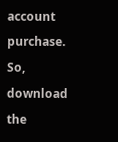account purchase. So, download the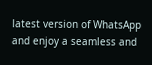latest version of WhatsApp and enjoy a seamless and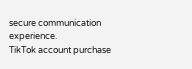secure communication experience.
TikTok account purchase